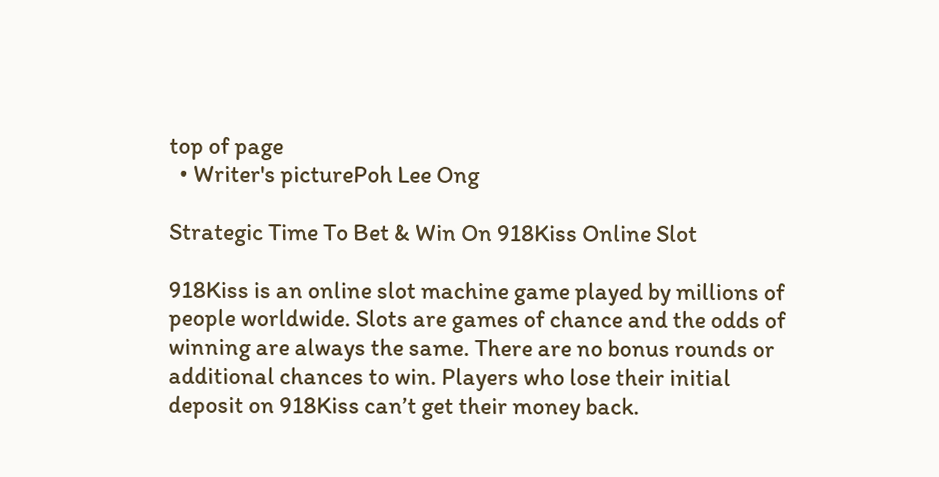top of page
  • Writer's picturePoh Lee Ong

Strategic Time To Bet & Win On 918Kiss Online Slot

918Kiss is an online slot machine game played by millions of people worldwide. Slots are games of chance and the odds of winning are always the same. There are no bonus rounds or additional chances to win. Players who lose their initial deposit on 918Kiss can’t get their money back.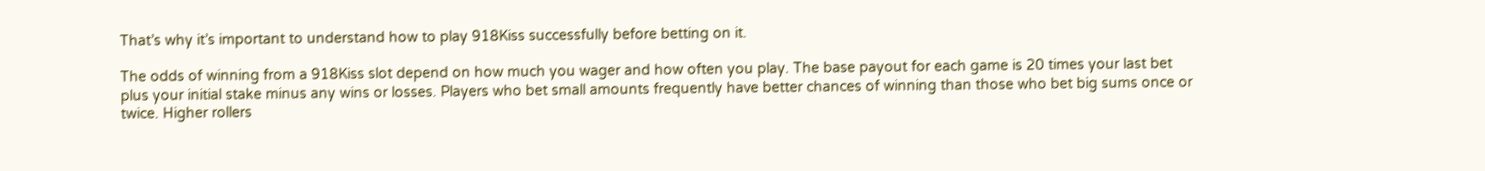That’s why it’s important to understand how to play 918Kiss successfully before betting on it.

The odds of winning from a 918Kiss slot depend on how much you wager and how often you play. The base payout for each game is 20 times your last bet plus your initial stake minus any wins or losses. Players who bet small amounts frequently have better chances of winning than those who bet big sums once or twice. Higher rollers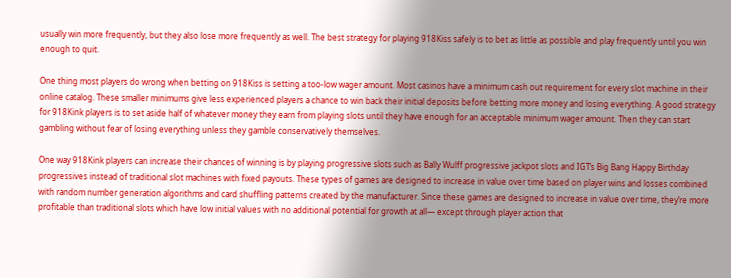usually win more frequently, but they also lose more frequently as well. The best strategy for playing 918Kiss safely is to bet as little as possible and play frequently until you win enough to quit.

One thing most players do wrong when betting on 918Kiss is setting a too-low wager amount. Most casinos have a minimum cash out requirement for every slot machine in their online catalog. These smaller minimums give less experienced players a chance to win back their initial deposits before betting more money and losing everything. A good strategy for 918Kink players is to set aside half of whatever money they earn from playing slots until they have enough for an acceptable minimum wager amount. Then they can start gambling without fear of losing everything unless they gamble conservatively themselves.

One way 918Kink players can increase their chances of winning is by playing progressive slots such as Bally Wulff progressive jackpot slots and IGT’s Big Bang Happy Birthday progressives instead of traditional slot machines with fixed payouts. These types of games are designed to increase in value over time based on player wins and losses combined with random number generation algorithms and card shuffling patterns created by the manufacturer. Since these games are designed to increase in value over time, they’re more profitable than traditional slots which have low initial values with no additional potential for growth at all— except through player action that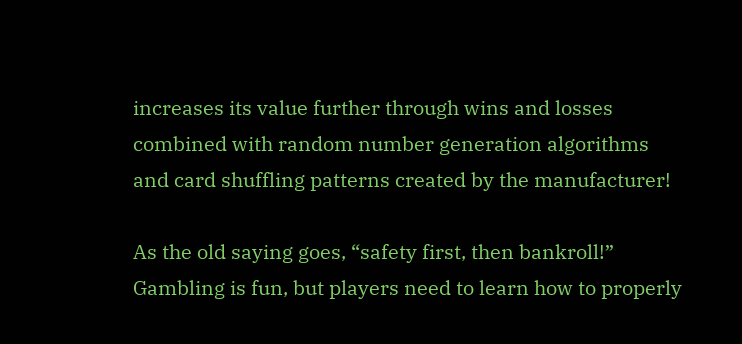increases its value further through wins and losses combined with random number generation algorithms and card shuffling patterns created by the manufacturer!

As the old saying goes, “safety first, then bankroll!” Gambling is fun, but players need to learn how to properly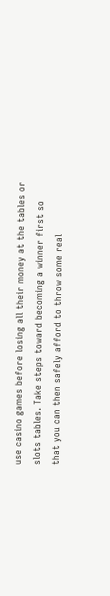use casino games before losing all their money at the tables or slots tables. Take steps toward becoming a winner first so that you can then safely afford to throw some real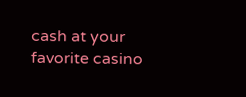cash at your favorite casino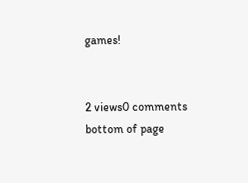games!


2 views0 comments
bottom of page